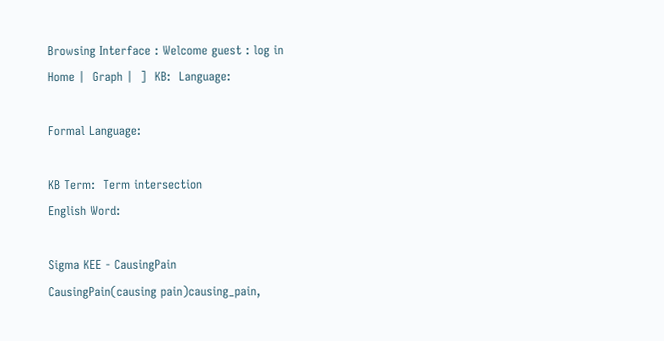Browsing Interface : Welcome guest : log in
Home |  Graph |  ]  KB:  Language:

Formal Language:

KB Term:  Term intersection
English Word:

Sigma KEE - CausingPain
CausingPain(causing pain)causing_pain,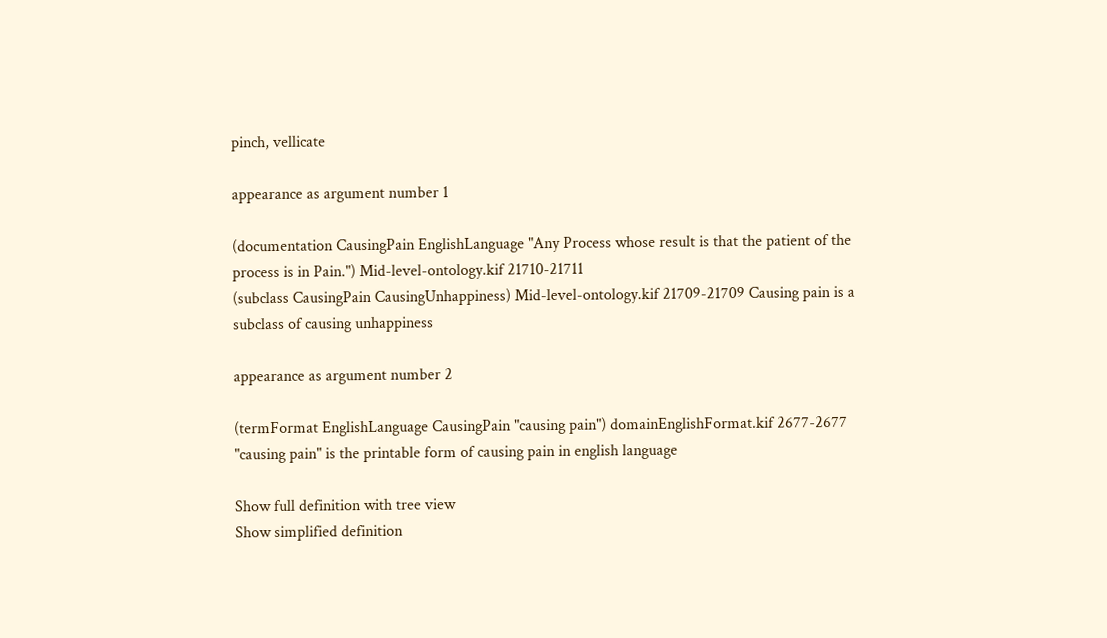pinch, vellicate

appearance as argument number 1

(documentation CausingPain EnglishLanguage "Any Process whose result is that the patient of the process is in Pain.") Mid-level-ontology.kif 21710-21711
(subclass CausingPain CausingUnhappiness) Mid-level-ontology.kif 21709-21709 Causing pain is a subclass of causing unhappiness

appearance as argument number 2

(termFormat EnglishLanguage CausingPain "causing pain") domainEnglishFormat.kif 2677-2677 "causing pain" is the printable form of causing pain in english language

Show full definition with tree view
Show simplified definition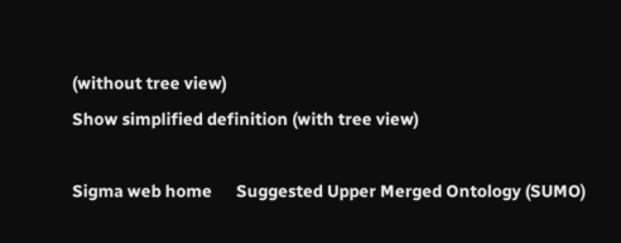(without tree view)
Show simplified definition (with tree view)

Sigma web home      Suggested Upper Merged Ontology (SUMO)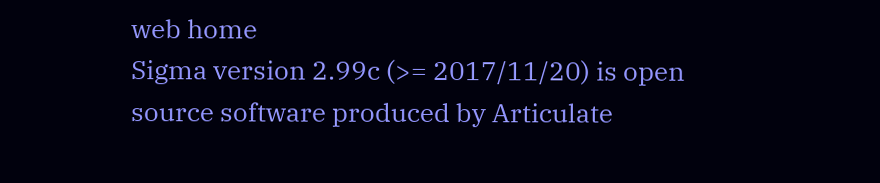web home
Sigma version 2.99c (>= 2017/11/20) is open source software produced by Articulate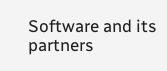Software and its partners